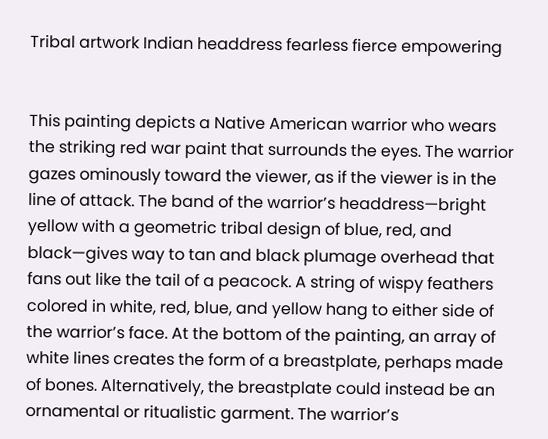Tribal artwork Indian headdress fearless fierce empowering


This painting depicts a Native American warrior who wears the striking red war paint that surrounds the eyes. The warrior gazes ominously toward the viewer, as if the viewer is in the line of attack. The band of the warrior’s headdress—bright yellow with a geometric tribal design of blue, red, and black—gives way to tan and black plumage overhead that fans out like the tail of a peacock. A string of wispy feathers colored in white, red, blue, and yellow hang to either side of the warrior’s face. At the bottom of the painting, an array of white lines creates the form of a breastplate, perhaps made of bones. Alternatively, the breastplate could instead be an ornamental or ritualistic garment. The warrior’s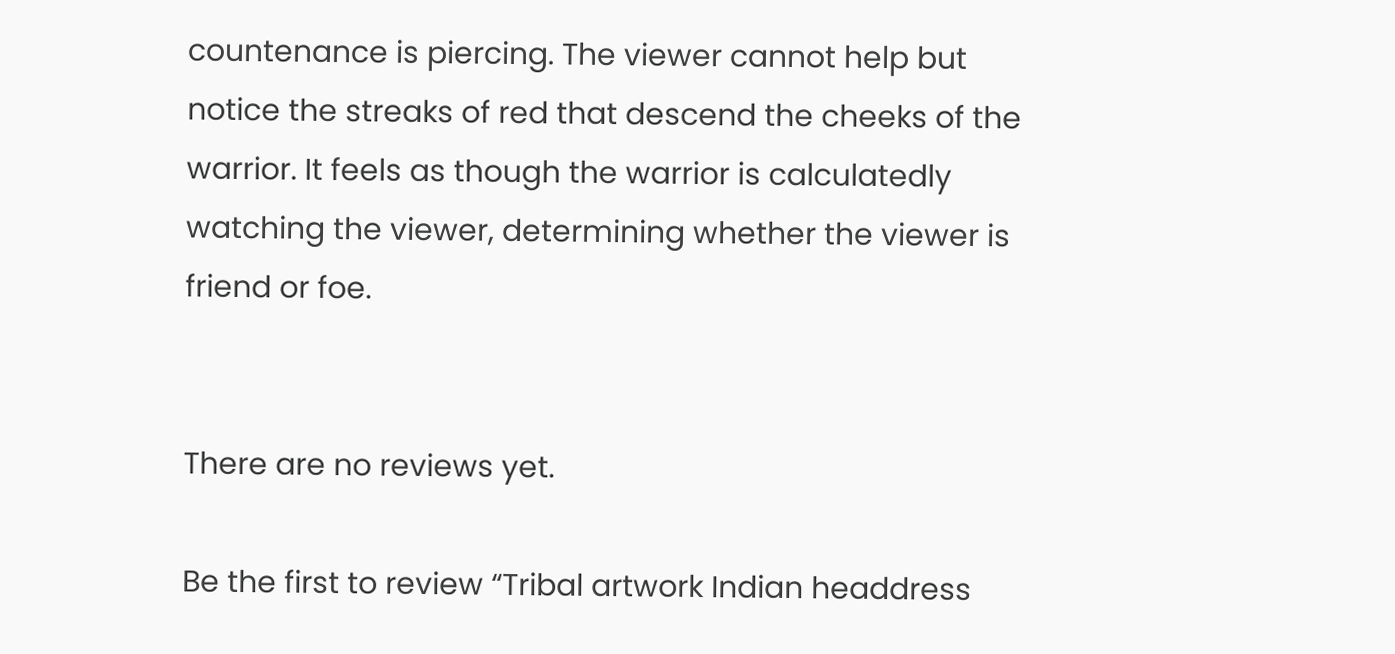countenance is piercing. The viewer cannot help but notice the streaks of red that descend the cheeks of the warrior. It feels as though the warrior is calculatedly watching the viewer, determining whether the viewer is friend or foe.


There are no reviews yet.

Be the first to review “Tribal artwork Indian headdress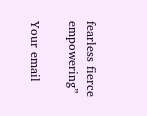fearless fierce empowering”

Your email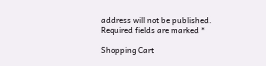address will not be published. Required fields are marked *

Shopping Cart